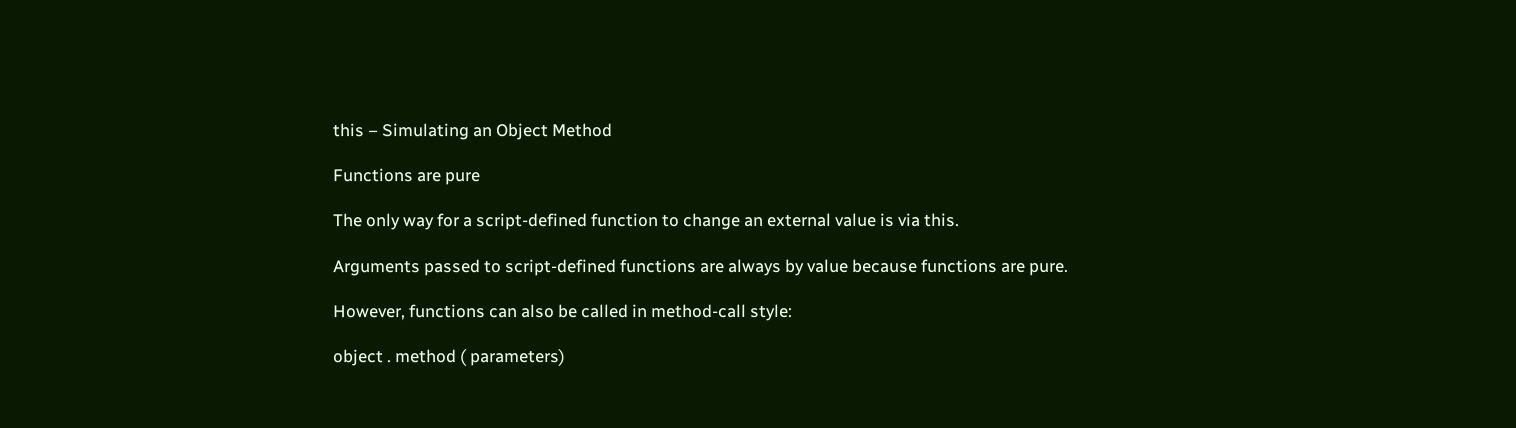this – Simulating an Object Method

Functions are pure

The only way for a script-defined function to change an external value is via this.

Arguments passed to script-defined functions are always by value because functions are pure.

However, functions can also be called in method-call style:

object . method ( parameters)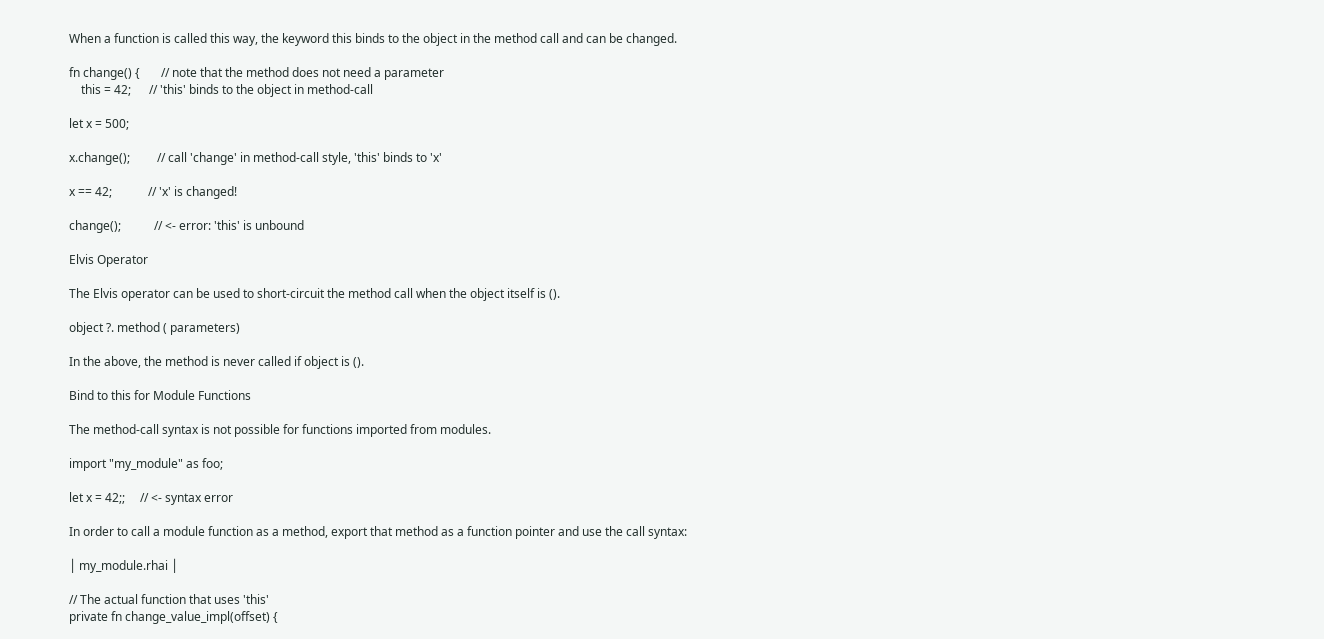When a function is called this way, the keyword this binds to the object in the method call and can be changed.

fn change() {       // note that the method does not need a parameter
    this = 42;      // 'this' binds to the object in method-call

let x = 500;

x.change();         // call 'change' in method-call style, 'this' binds to 'x'

x == 42;            // 'x' is changed!

change();           // <- error: 'this' is unbound

Elvis Operator

The Elvis operator can be used to short-circuit the method call when the object itself is ().

object ?. method ( parameters)

In the above, the method is never called if object is ().

Bind to this for Module Functions

The method-call syntax is not possible for functions imported from modules.

import "my_module" as foo;

let x = 42;;     // <- syntax error

In order to call a module function as a method, export that method as a function pointer and use the call syntax:

│ my_module.rhai │

// The actual function that uses 'this'
private fn change_value_impl(offset) {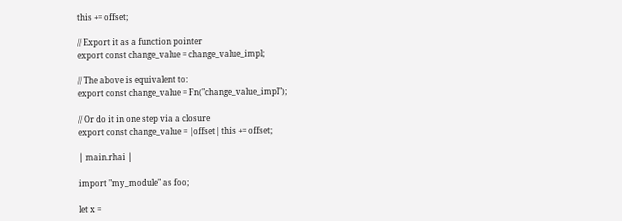this += offset;

// Export it as a function pointer
export const change_value = change_value_impl;

// The above is equivalent to:
export const change_value = Fn("change_value_impl");

// Or do it in one step via a closure
export const change_value = |offset| this += offset;

│ main.rhai │

import "my_module" as foo;

let x =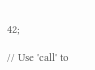42;

// Use 'call' to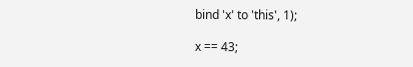bind 'x' to 'this', 1);

x == 43;